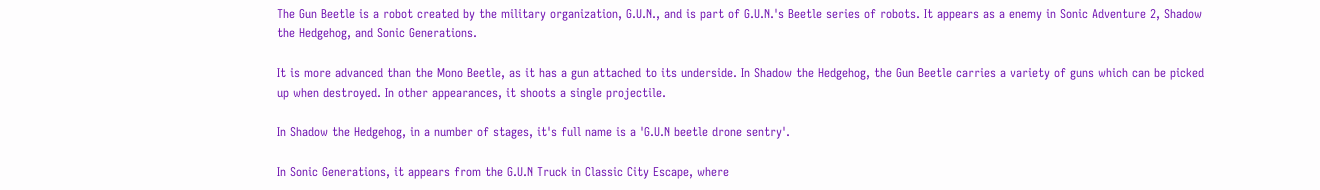The Gun Beetle is a robot created by the military organization, G.U.N., and is part of G.U.N.'s Beetle series of robots. It appears as a enemy in Sonic Adventure 2, Shadow the Hedgehog, and Sonic Generations.

It is more advanced than the Mono Beetle, as it has a gun attached to its underside. In Shadow the Hedgehog, the Gun Beetle carries a variety of guns which can be picked up when destroyed. In other appearances, it shoots a single projectile.

In Shadow the Hedgehog, in a number of stages, it's full name is a 'G.U.N beetle drone sentry'.

In Sonic Generations, it appears from the G.U.N Truck in Classic City Escape, where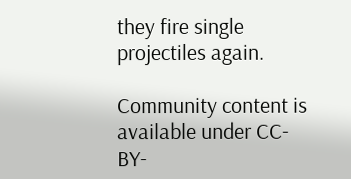they fire single projectiles again.

Community content is available under CC-BY-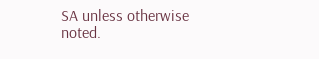SA unless otherwise noted.